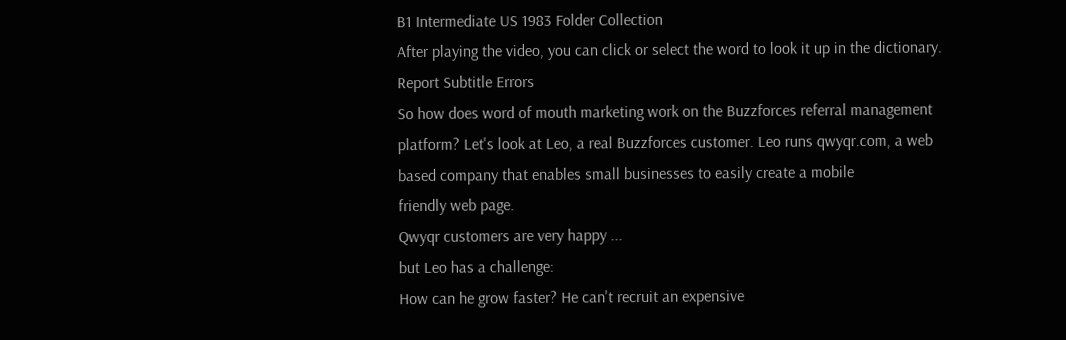B1 Intermediate US 1983 Folder Collection
After playing the video, you can click or select the word to look it up in the dictionary.
Report Subtitle Errors
So how does word of mouth marketing work on the Buzzforces referral management
platform? Let's look at Leo, a real Buzzforces customer. Leo runs qwyqr.com, a web
based company that enables small businesses to easily create a mobile
friendly web page.
Qwyqr customers are very happy ...
but Leo has a challenge:
How can he grow faster? He can't recruit an expensive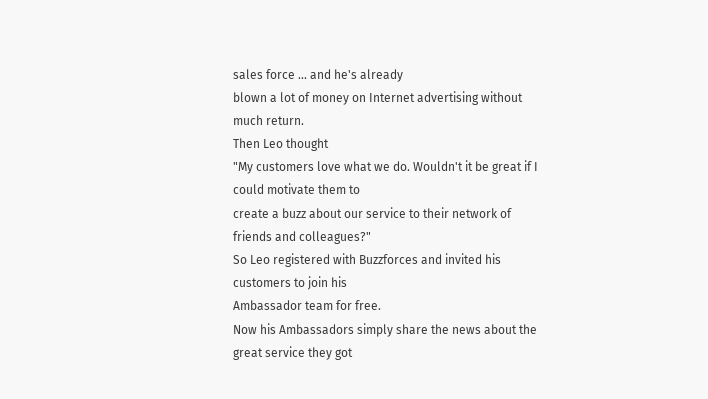sales force ... and he's already
blown a lot of money on Internet advertising without much return.
Then Leo thought
"My customers love what we do. Wouldn't it be great if I could motivate them to
create a buzz about our service to their network of friends and colleagues?"
So Leo registered with Buzzforces and invited his customers to join his
Ambassador team for free.
Now his Ambassadors simply share the news about the great service they got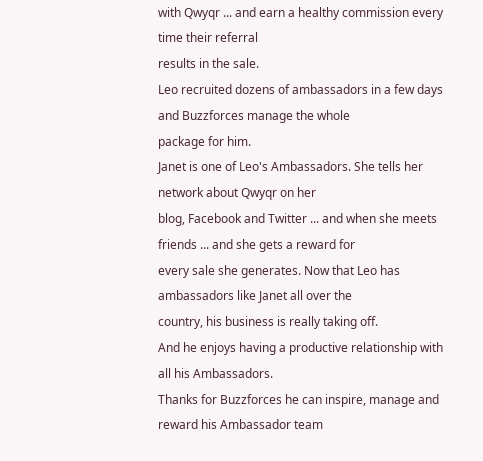with Qwyqr ... and earn a healthy commission every time their referral
results in the sale.
Leo recruited dozens of ambassadors in a few days and Buzzforces manage the whole
package for him.
Janet is one of Leo's Ambassadors. She tells her network about Qwyqr on her
blog, Facebook and Twitter ... and when she meets friends ... and she gets a reward for
every sale she generates. Now that Leo has ambassadors like Janet all over the
country, his business is really taking off.
And he enjoys having a productive relationship with all his Ambassadors.
Thanks for Buzzforces he can inspire, manage and reward his Ambassador team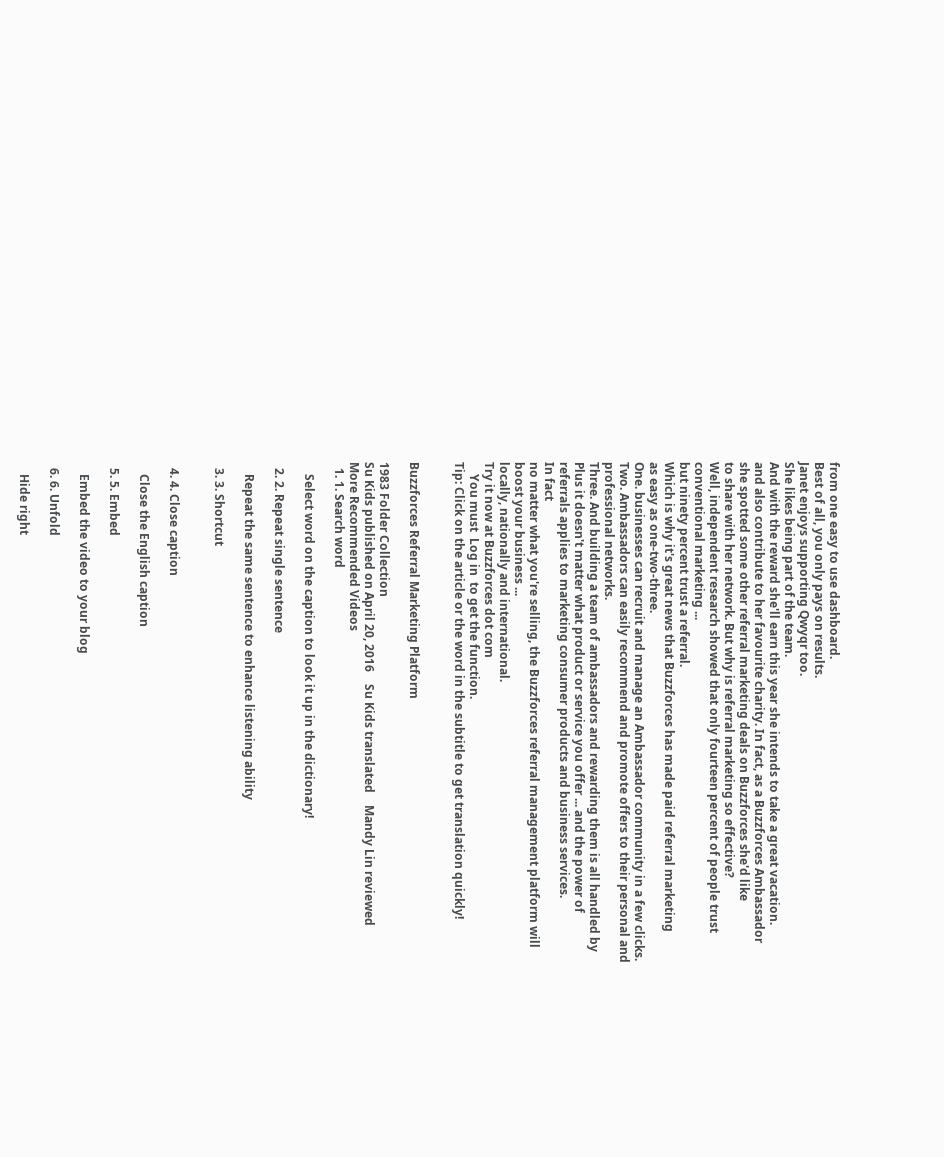from one easy to use dashboard.
Best of all, you only pays on results.
Janet enjoys supporting Qwyqr too.
She likes being part of the team.
And with the reward she'll earn this year she intends to take a great vacation.
and also contribute to her favourite charity. In fact, as a Buzzforces Ambassador
she spotted some other referral marketing deals on Buzzforces she'd like
to share with her network. But why is referral marketing so effective?
Well, independent research showed that only fourteen percent of people trust
conventional marketing ...
but ninety percent trust a referral.
Which is why it's great news that Buzzforces has made paid referral marketing
as easy as one-two-three.
One. businesses can recruit and manage an Ambassador community in a few clicks.
Two. Ambassadors can easily recommend and promote offers to their personal and
professional networks.
Three. And building a team of ambassadors and rewarding them is all handled by
Plus it doesn't matter what product or service you offer ... and the power of
referrals applies to marketing consumer products and business services.
In fact
no matter what you're selling, the Buzzforces referral management platform will
boost your business ...
locally, nationally and international.
Try it now at Buzzforces dot com
    You must  Log in  to get the function.
Tip: Click on the article or the word in the subtitle to get translation quickly!


Buzzforces Referral Marketing Platform

1983 Folder Collection
Su Kids published on April 20, 2016    Su Kids translated    Mandy Lin reviewed
More Recommended Videos
  1. 1. Search word

    Select word on the caption to look it up in the dictionary!

  2. 2. Repeat single sentence

    Repeat the same sentence to enhance listening ability

  3. 3. Shortcut


  4. 4. Close caption

    Close the English caption

  5. 5. Embed

    Embed the video to your blog

  6. 6. Unfold

    Hide right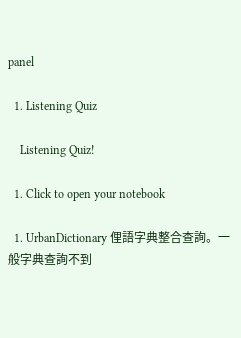panel

  1. Listening Quiz

    Listening Quiz!

  1. Click to open your notebook

  1. UrbanDictionary 俚語字典整合查詢。一般字典查詢不到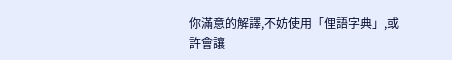你滿意的解譯,不妨使用「俚語字典」,或許會讓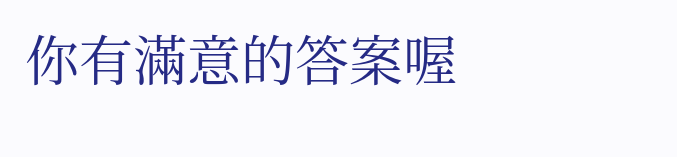你有滿意的答案喔